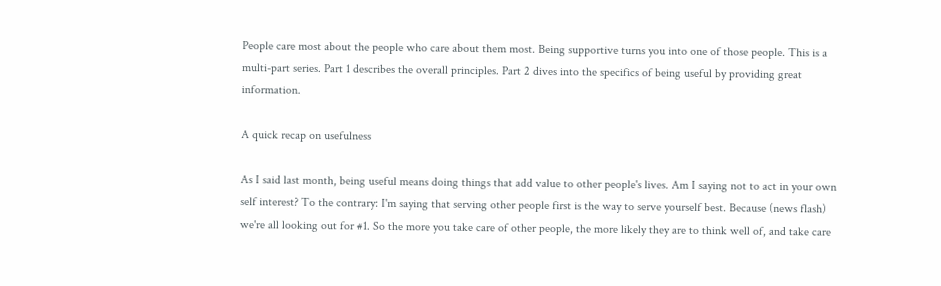People care most about the people who care about them most. Being supportive turns you into one of those people. This is a multi-part series. Part 1 describes the overall principles. Part 2 dives into the specifics of being useful by providing great information.

A quick recap on usefulness

As I said last month, being useful means doing things that add value to other people's lives. Am I saying not to act in your own self interest? To the contrary: I'm saying that serving other people first is the way to serve yourself best. Because (news flash) we're all looking out for #1. So the more you take care of other people, the more likely they are to think well of, and take care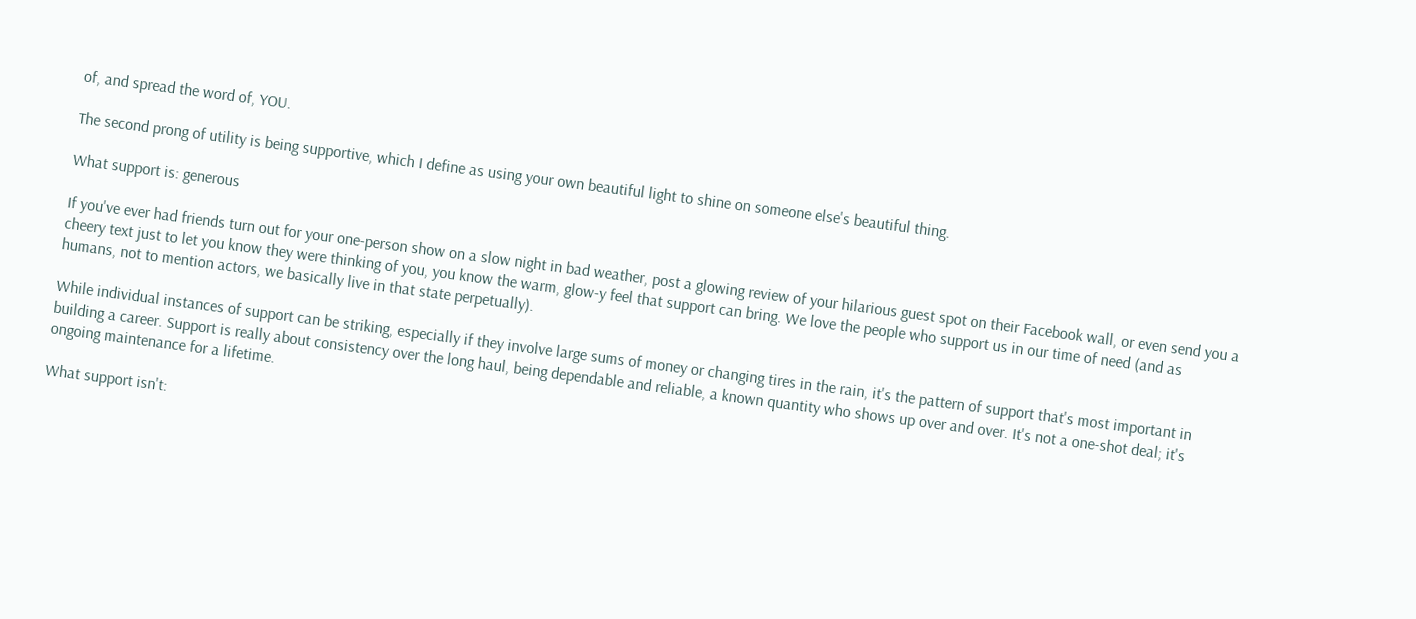of, and spread the word of, YOU.

The second prong of utility is being supportive, which I define as using your own beautiful light to shine on someone else's beautiful thing.

What support is: generous

If you've ever had friends turn out for your one-person show on a slow night in bad weather, post a glowing review of your hilarious guest spot on their Facebook wall, or even send you a cheery text just to let you know they were thinking of you, you know the warm, glow-y feel that support can bring. We love the people who support us in our time of need (and as humans, not to mention actors, we basically live in that state perpetually).

While individual instances of support can be striking, especially if they involve large sums of money or changing tires in the rain, it's the pattern of support that's most important in building a career. Support is really about consistency over the long haul, being dependable and reliable, a known quantity who shows up over and over. It's not a one-shot deal; it's ongoing maintenance for a lifetime.

What support isn't: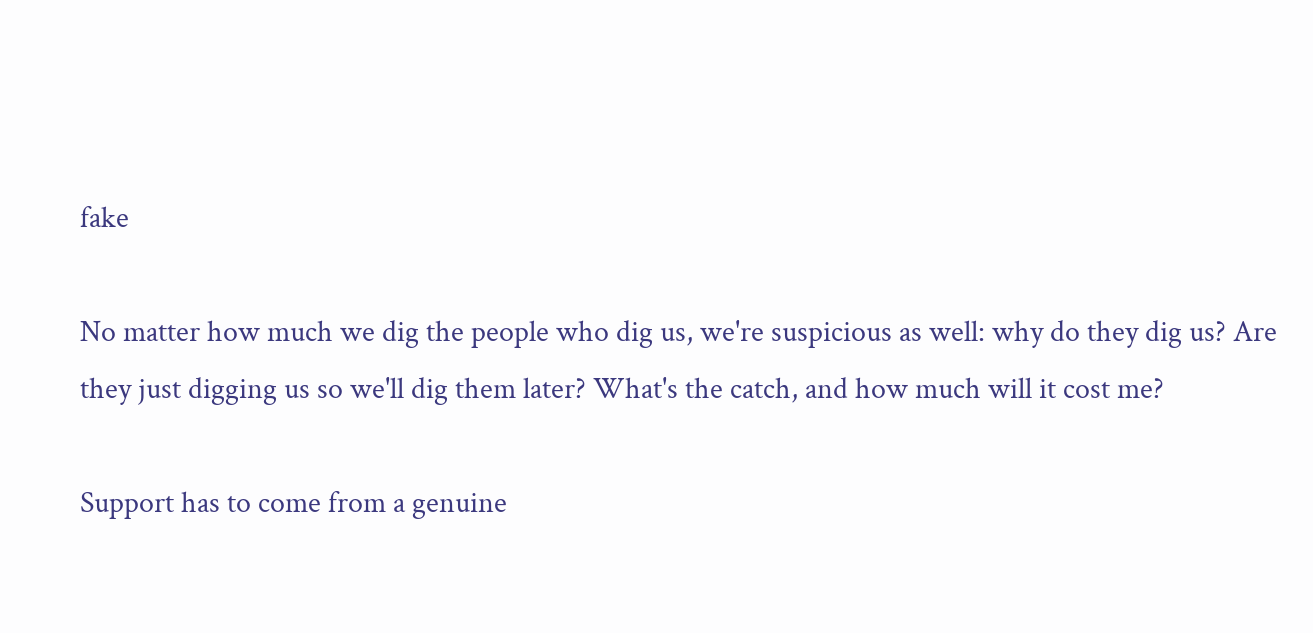fake

No matter how much we dig the people who dig us, we're suspicious as well: why do they dig us? Are they just digging us so we'll dig them later? What's the catch, and how much will it cost me?

Support has to come from a genuine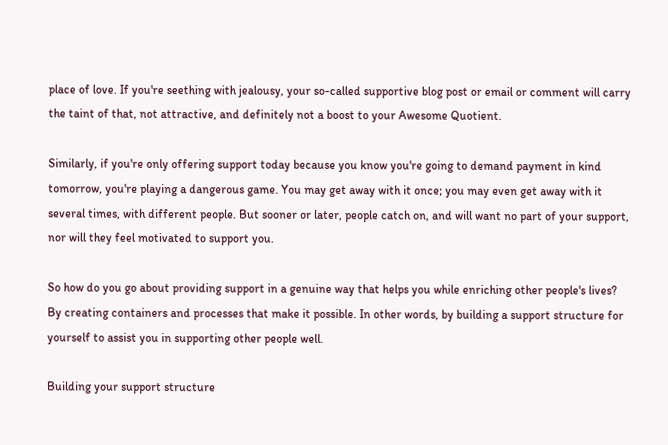place of love. If you're seething with jealousy, your so-called supportive blog post or email or comment will carry the taint of that, not attractive, and definitely not a boost to your Awesome Quotient.

Similarly, if you're only offering support today because you know you're going to demand payment in kind tomorrow, you're playing a dangerous game. You may get away with it once; you may even get away with it several times, with different people. But sooner or later, people catch on, and will want no part of your support, nor will they feel motivated to support you.

So how do you go about providing support in a genuine way that helps you while enriching other people's lives? By creating containers and processes that make it possible. In other words, by building a support structure for yourself to assist you in supporting other people well.

Building your support structure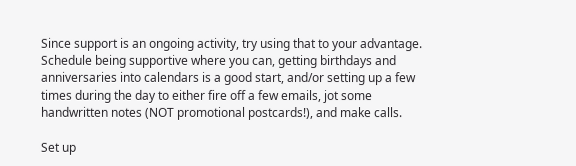Since support is an ongoing activity, try using that to your advantage. Schedule being supportive where you can, getting birthdays and anniversaries into calendars is a good start, and/or setting up a few times during the day to either fire off a few emails, jot some handwritten notes (NOT promotional postcards!), and make calls.

Set up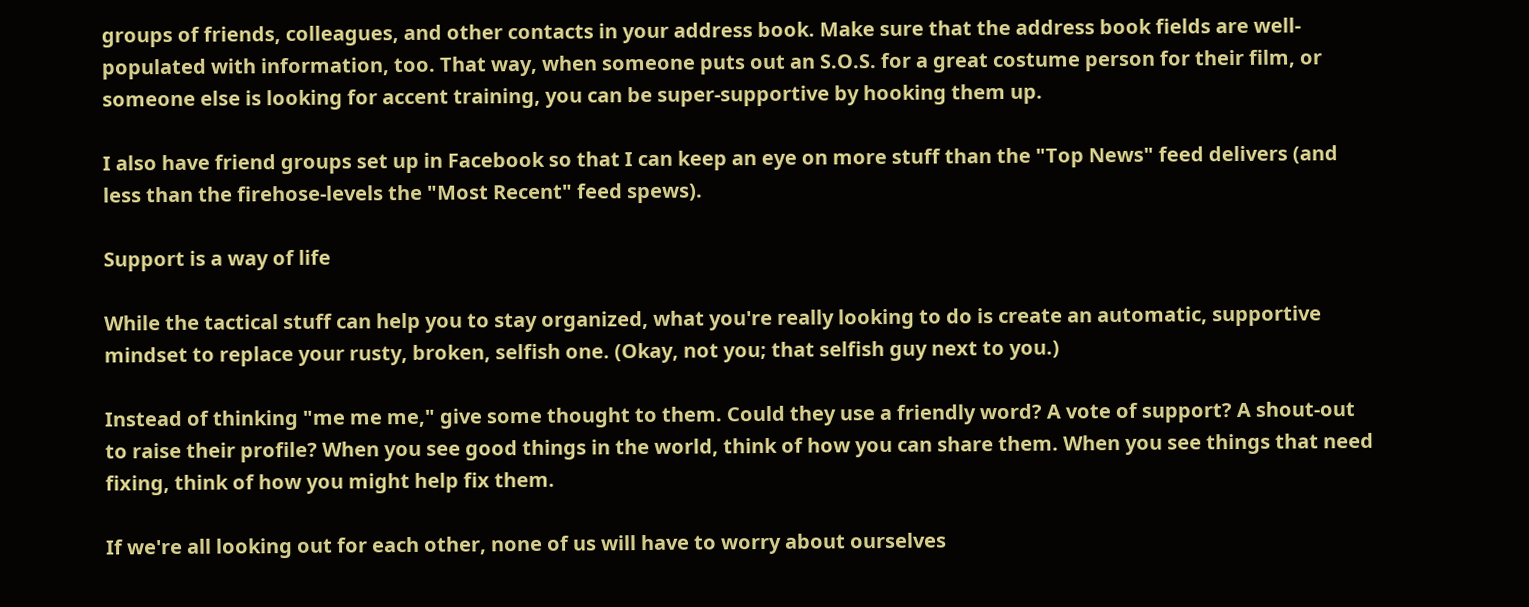groups of friends, colleagues, and other contacts in your address book. Make sure that the address book fields are well-populated with information, too. That way, when someone puts out an S.O.S. for a great costume person for their film, or someone else is looking for accent training, you can be super-supportive by hooking them up.

I also have friend groups set up in Facebook so that I can keep an eye on more stuff than the "Top News" feed delivers (and less than the firehose-levels the "Most Recent" feed spews).

Support is a way of life

While the tactical stuff can help you to stay organized, what you're really looking to do is create an automatic, supportive mindset to replace your rusty, broken, selfish one. (Okay, not you; that selfish guy next to you.)

Instead of thinking "me me me," give some thought to them. Could they use a friendly word? A vote of support? A shout-out to raise their profile? When you see good things in the world, think of how you can share them. When you see things that need fixing, think of how you might help fix them.

If we're all looking out for each other, none of us will have to worry about ourselves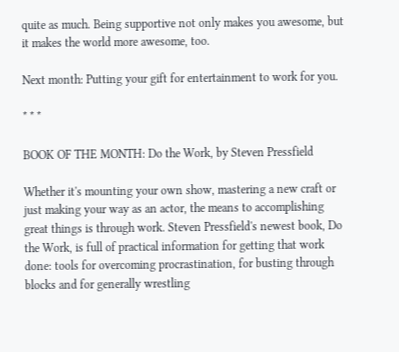quite as much. Being supportive not only makes you awesome, but it makes the world more awesome, too.

Next month: Putting your gift for entertainment to work for you.

* * *

BOOK OF THE MONTH: Do the Work, by Steven Pressfield

Whether it's mounting your own show, mastering a new craft or just making your way as an actor, the means to accomplishing great things is through work. Steven Pressfield's newest book, Do the Work, is full of practical information for getting that work done: tools for overcoming procrastination, for busting through blocks and for generally wrestling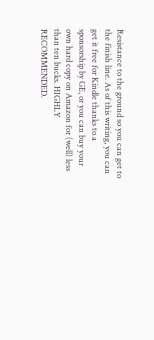Resistance to the ground so you can get to the finish line. As of this writing, you can get it free for Kindle thanks to a sponsorship by GE, or you can buy your own hard copy on Amazon for (well) less than ten bucks. HIGHLY RECOMMENDED.